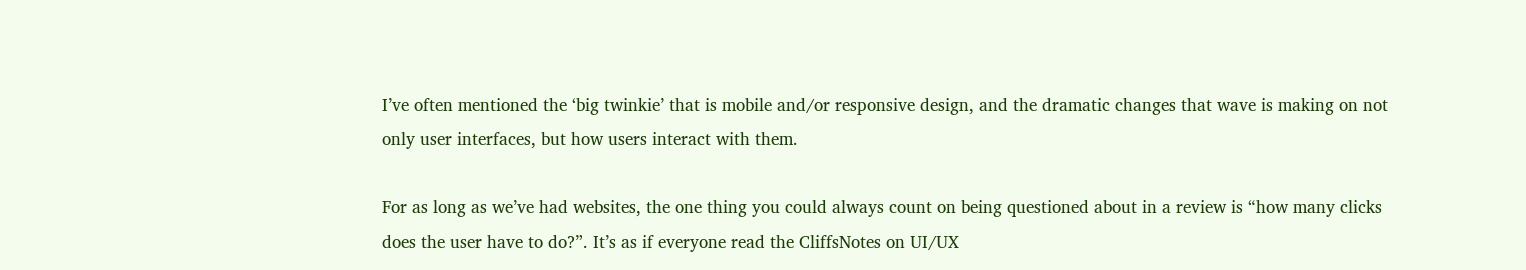I’ve often mentioned the ‘big twinkie’ that is mobile and/or responsive design, and the dramatic changes that wave is making on not only user interfaces, but how users interact with them.

For as long as we’ve had websites, the one thing you could always count on being questioned about in a review is “how many clicks does the user have to do?”. It’s as if everyone read the CliffsNotes on UI/UX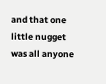and that one little nugget was all anyone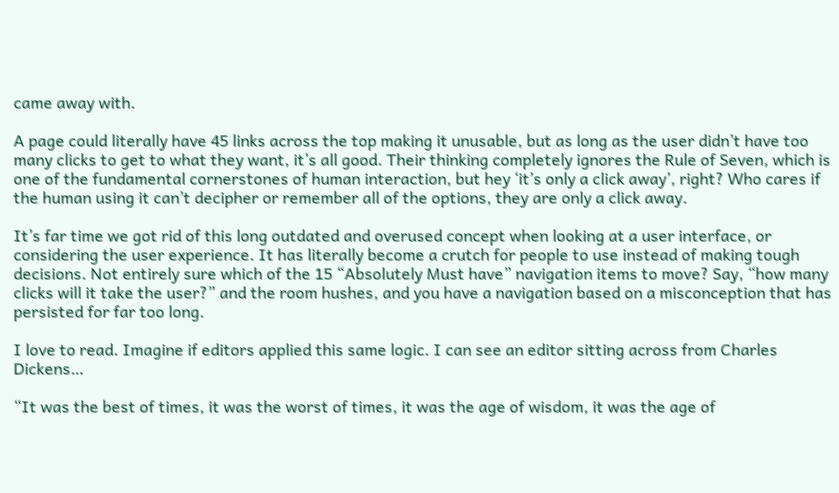came away with.

A page could literally have 45 links across the top making it unusable, but as long as the user didn’t have too many clicks to get to what they want, it’s all good. Their thinking completely ignores the Rule of Seven, which is one of the fundamental cornerstones of human interaction, but hey ‘it’s only a click away’, right? Who cares if the human using it can’t decipher or remember all of the options, they are only a click away.

It’s far time we got rid of this long outdated and overused concept when looking at a user interface, or considering the user experience. It has literally become a crutch for people to use instead of making tough decisions. Not entirely sure which of the 15 “Absolutely Must have” navigation items to move? Say, “how many clicks will it take the user?” and the room hushes, and you have a navigation based on a misconception that has persisted for far too long.

I love to read. Imagine if editors applied this same logic. I can see an editor sitting across from Charles Dickens…

“It was the best of times, it was the worst of times, it was the age of wisdom, it was the age of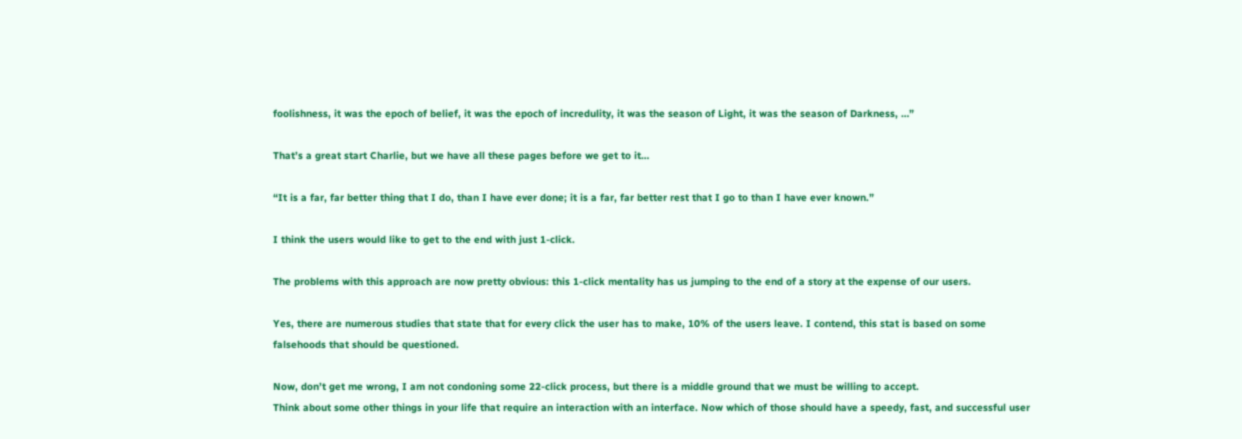foolishness, it was the epoch of belief, it was the epoch of incredulity, it was the season of Light, it was the season of Darkness, …”

That’s a great start Charlie, but we have all these pages before we get to it…

“It is a far, far better thing that I do, than I have ever done; it is a far, far better rest that I go to than I have ever known.”

I think the users would like to get to the end with just 1-click.

The problems with this approach are now pretty obvious: this 1-click mentality has us jumping to the end of a story at the expense of our users.

Yes, there are numerous studies that state that for every click the user has to make, 10% of the users leave. I contend, this stat is based on some falsehoods that should be questioned.

Now, don’t get me wrong, I am not condoning some 22-click process, but there is a middle ground that we must be willing to accept.
Think about some other things in your life that require an interaction with an interface. Now which of those should have a speedy, fast, and successful user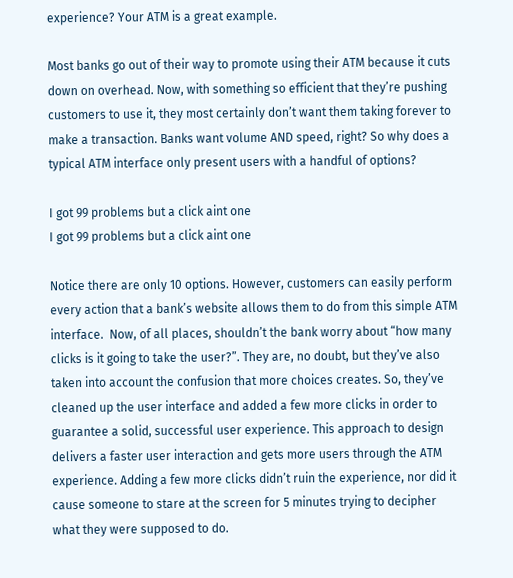experience? Your ATM is a great example.

Most banks go out of their way to promote using their ATM because it cuts down on overhead. Now, with something so efficient that they’re pushing customers to use it, they most certainly don’t want them taking forever to make a transaction. Banks want volume AND speed, right? So why does a typical ATM interface only present users with a handful of options?

I got 99 problems but a click aint one
I got 99 problems but a click aint one

Notice there are only 10 options. However, customers can easily perform every action that a bank’s website allows them to do from this simple ATM interface.  Now, of all places, shouldn’t the bank worry about “how many clicks is it going to take the user?”. They are, no doubt, but they’ve also taken into account the confusion that more choices creates. So, they’ve cleaned up the user interface and added a few more clicks in order to guarantee a solid, successful user experience. This approach to design delivers a faster user interaction and gets more users through the ATM experience. Adding a few more clicks didn’t ruin the experience, nor did it cause someone to stare at the screen for 5 minutes trying to decipher what they were supposed to do.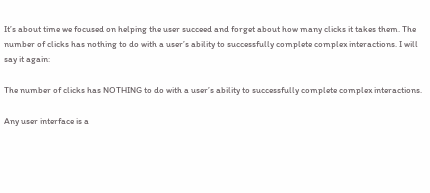It’s about time we focused on helping the user succeed and forget about how many clicks it takes them. The number of clicks has nothing to do with a user’s ability to successfully complete complex interactions. I will say it again:

The number of clicks has NOTHING to do with a user’s ability to successfully complete complex interactions.

Any user interface is a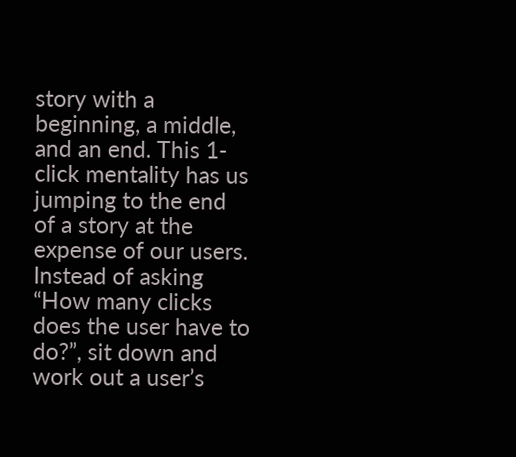story with a beginning, a middle, and an end. This 1-click mentality has us jumping to the end of a story at the expense of our users. Instead of asking “How many clicks does the user have to do?”, sit down and work out a user’s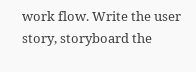work flow. Write the user story, storyboard the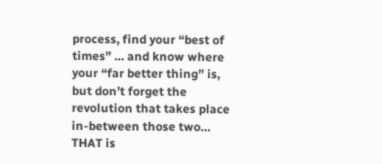process, find your “best of times” … and know where your “far better thing” is, but don’t forget the revolution that takes place in-between those two… THAT is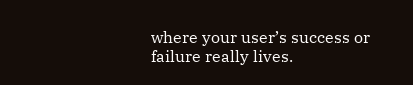where your user’s success or failure really lives.